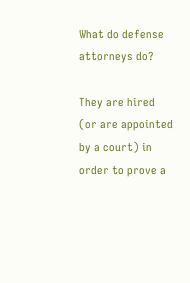What do defense attorneys do?

They are hired (or are appointed by a court) in order to prove a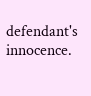defendant's innocence.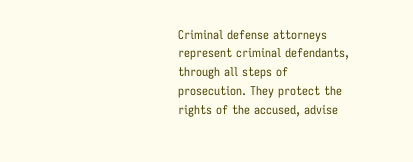Criminal defense attorneys represent criminal defendants, through all steps of prosecution. They protect the rights of the accused, advise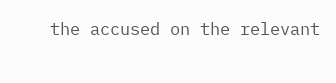the accused on the relevant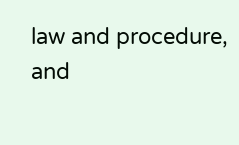law and procedure, and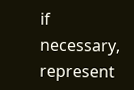if necessary, represent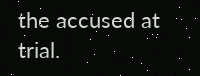the accused at trial.